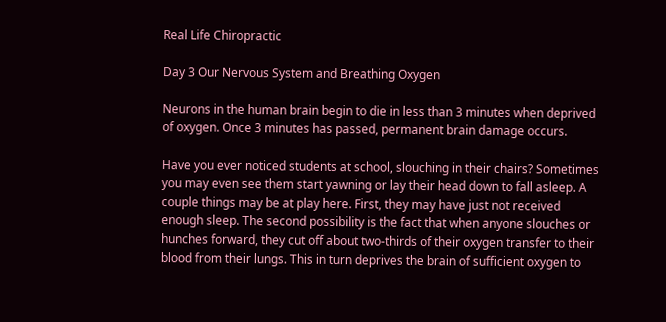Real Life Chiropractic

Day 3 Our Nervous System and Breathing Oxygen

Neurons in the human brain begin to die in less than 3 minutes when deprived of oxygen. Once 3 minutes has passed, permanent brain damage occurs.

Have you ever noticed students at school, slouching in their chairs? Sometimes you may even see them start yawning or lay their head down to fall asleep. A couple things may be at play here. First, they may have just not received enough sleep. The second possibility is the fact that when anyone slouches or hunches forward, they cut off about two-thirds of their oxygen transfer to their blood from their lungs. This in turn deprives the brain of sufficient oxygen to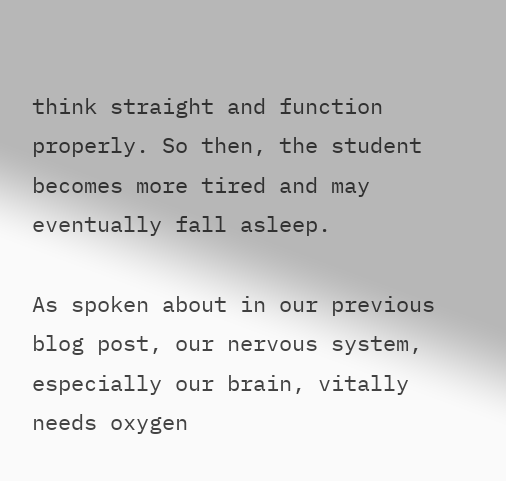think straight and function properly. So then, the student becomes more tired and may eventually fall asleep.

As spoken about in our previous blog post, our nervous system, especially our brain, vitally needs oxygen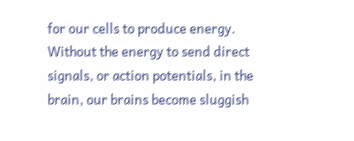for our cells to produce energy. Without the energy to send direct signals, or action potentials, in the brain, our brains become sluggish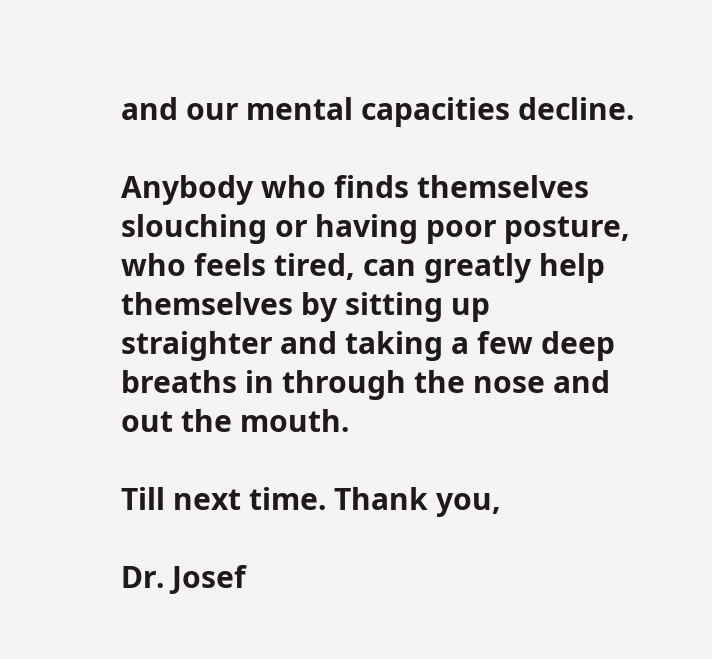and our mental capacities decline.

Anybody who finds themselves slouching or having poor posture, who feels tired, can greatly help themselves by sitting up straighter and taking a few deep breaths in through the nose and out the mouth.

Till next time. Thank you,

Dr. Josef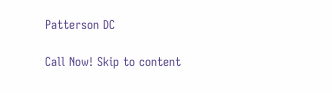Patterson DC

Call Now! Skip to content